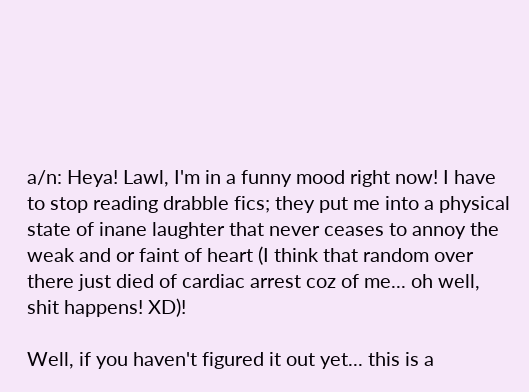a/n: Heya! Lawl, I'm in a funny mood right now! I have to stop reading drabble fics; they put me into a physical state of inane laughter that never ceases to annoy the weak and or faint of heart (I think that random over there just died of cardiac arrest coz of me... oh well, shit happens! XD)!

Well, if you haven't figured it out yet... this is a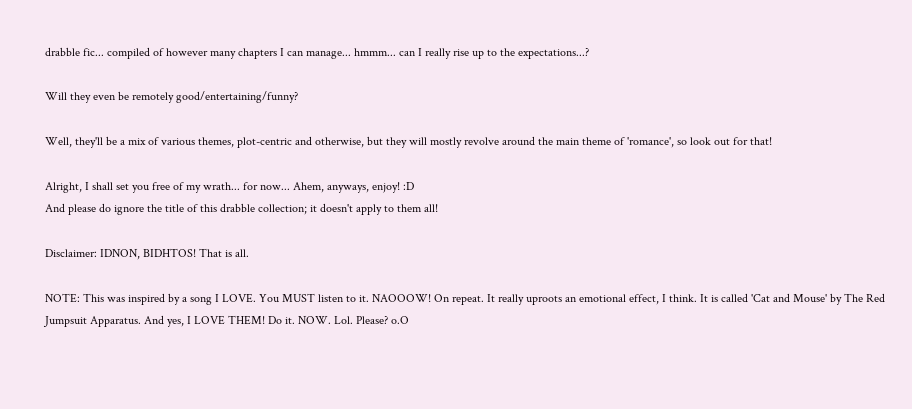drabble fic... compiled of however many chapters I can manage... hmmm... can I really rise up to the expectations...?

Will they even be remotely good/entertaining/funny?

Well, they'll be a mix of various themes, plot-centric and otherwise, but they will mostly revolve around the main theme of 'romance', so look out for that!

Alright, I shall set you free of my wrath... for now... Ahem, anyways, enjoy! :D
And please do ignore the title of this drabble collection; it doesn't apply to them all!

Disclaimer: IDNON, BIDHTOS! That is all.

NOTE: This was inspired by a song I LOVE. You MUST listen to it. NAOOOW! On repeat. It really uproots an emotional effect, I think. It is called 'Cat and Mouse' by The Red Jumpsuit Apparatus. And yes, I LOVE THEM! Do it. NOW. Lol. Please? o.O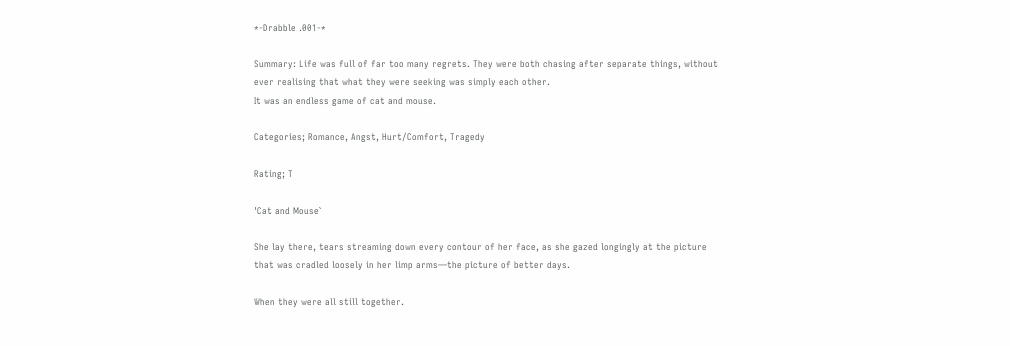*-Drabble .001-*

Summary: Life was full of far too many regrets. They were both chasing after separate things, without ever realising that what they were seeking was simply each other.
It was an endless game of cat and mouse.

Categories; Romance, Angst, Hurt/Comfort, Tragedy

Rating; T

'Cat and Mouse`

She lay there, tears streaming down every contour of her face, as she gazed longingly at the picture that was cradled loosely in her limp arms—the picture of better days.

When they were all still together.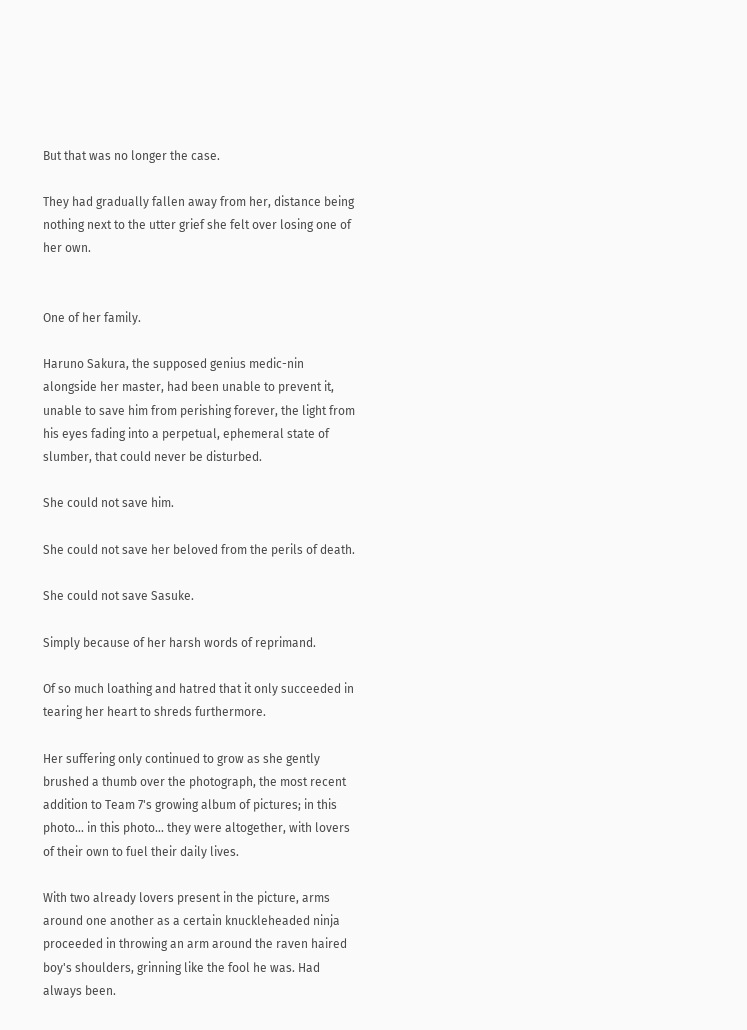But that was no longer the case.

They had gradually fallen away from her, distance being nothing next to the utter grief she felt over losing one of her own.


One of her family.

Haruno Sakura, the supposed genius medic-nin alongside her master, had been unable to prevent it, unable to save him from perishing forever, the light from his eyes fading into a perpetual, ephemeral state of slumber, that could never be disturbed.

She could not save him.

She could not save her beloved from the perils of death.

She could not save Sasuke.

Simply because of her harsh words of reprimand.

Of so much loathing and hatred that it only succeeded in tearing her heart to shreds furthermore.

Her suffering only continued to grow as she gently brushed a thumb over the photograph, the most recent addition to Team 7's growing album of pictures; in this photo... in this photo... they were altogether, with lovers of their own to fuel their daily lives.

With two already lovers present in the picture, arms around one another as a certain knuckleheaded ninja proceeded in throwing an arm around the raven haired boy's shoulders, grinning like the fool he was. Had always been.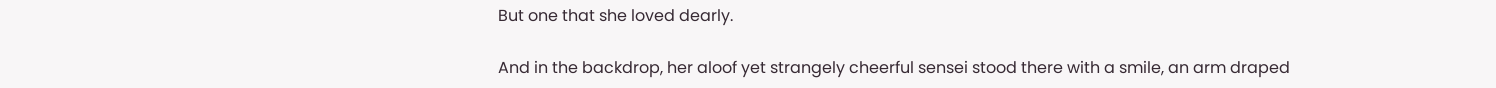But one that she loved dearly.

And in the backdrop, her aloof yet strangely cheerful sensei stood there with a smile, an arm draped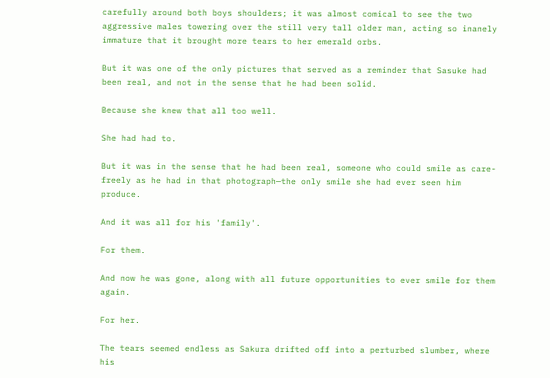carefully around both boys shoulders; it was almost comical to see the two aggressive males towering over the still very tall older man, acting so inanely immature that it brought more tears to her emerald orbs.

But it was one of the only pictures that served as a reminder that Sasuke had been real, and not in the sense that he had been solid.

Because she knew that all too well.

She had had to.

But it was in the sense that he had been real, someone who could smile as care-freely as he had in that photograph—the only smile she had ever seen him produce.

And it was all for his 'family'.

For them.

And now he was gone, along with all future opportunities to ever smile for them again.

For her.

The tears seemed endless as Sakura drifted off into a perturbed slumber, where his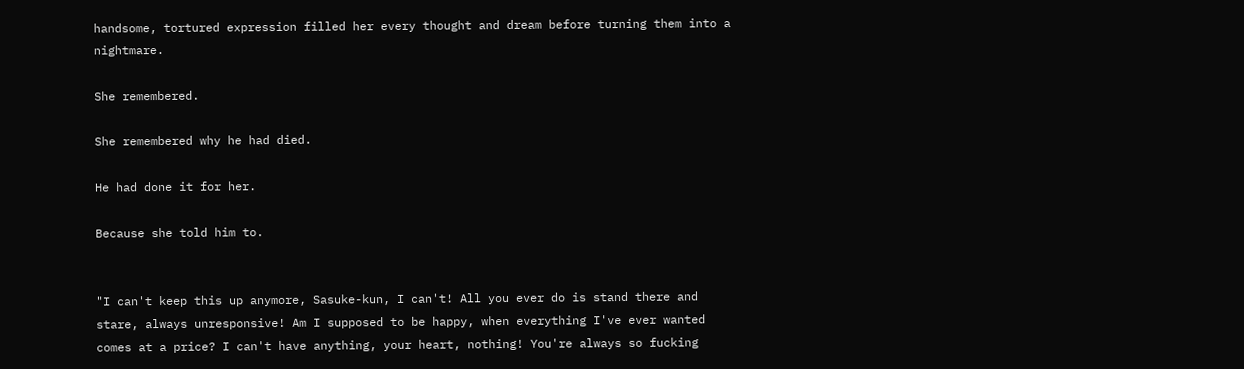handsome, tortured expression filled her every thought and dream before turning them into a nightmare.

She remembered.

She remembered why he had died.

He had done it for her.

Because she told him to.


"I can't keep this up anymore, Sasuke-kun, I can't! All you ever do is stand there and stare, always unresponsive! Am I supposed to be happy, when everything I've ever wanted comes at a price? I can't have anything, your heart, nothing! You're always so fucking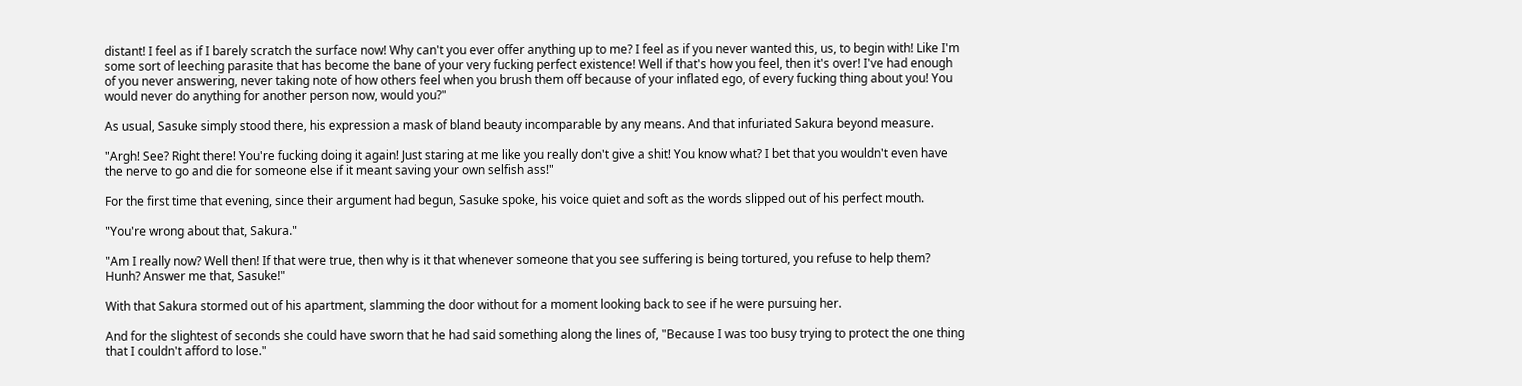distant! I feel as if I barely scratch the surface now! Why can't you ever offer anything up to me? I feel as if you never wanted this, us, to begin with! Like I'm some sort of leeching parasite that has become the bane of your very fucking perfect existence! Well if that's how you feel, then it's over! I've had enough of you never answering, never taking note of how others feel when you brush them off because of your inflated ego, of every fucking thing about you! You would never do anything for another person now, would you?"

As usual, Sasuke simply stood there, his expression a mask of bland beauty incomparable by any means. And that infuriated Sakura beyond measure.

"Argh! See? Right there! You're fucking doing it again! Just staring at me like you really don't give a shit! You know what? I bet that you wouldn't even have the nerve to go and die for someone else if it meant saving your own selfish ass!"

For the first time that evening, since their argument had begun, Sasuke spoke, his voice quiet and soft as the words slipped out of his perfect mouth.

"You're wrong about that, Sakura."

"Am I really now? Well then! If that were true, then why is it that whenever someone that you see suffering is being tortured, you refuse to help them? Hunh? Answer me that, Sasuke!"

With that Sakura stormed out of his apartment, slamming the door without for a moment looking back to see if he were pursuing her.

And for the slightest of seconds she could have sworn that he had said something along the lines of, "Because I was too busy trying to protect the one thing that I couldn't afford to lose."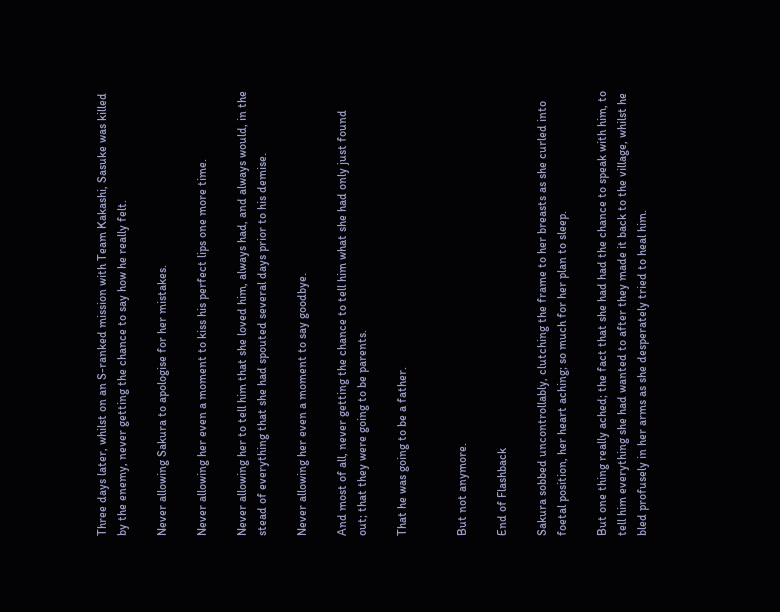Three days later, whilst on an S-ranked mission with Team Kakashi, Sasuke was killed by the enemy, never getting the chance to say how he really felt.

Never allowing Sakura to apologise for her mistakes.

Never allowing her even a moment to kiss his perfect lips one more time.

Never allowing her to tell him that she loved him, always had, and always would, in the stead of everything that she had spouted several days prior to his demise.

Never allowing her even a moment to say goodbye.

And most of all, never getting the chance to tell him what she had only just found out; that they were going to be parents.

That he was going to be a father.


But not anymore.

End of Flashback

Sakura sobbed uncontrollably, clutching the frame to her breasts as she curled into foetal position, her heart aching; so much for her plan to sleep.

But one thing really ached; the fact that she had had the chance to speak with him, to tell him everything she had wanted to after they made it back to the village, whilst he bled profusely in her arms as she desperately tried to heal him.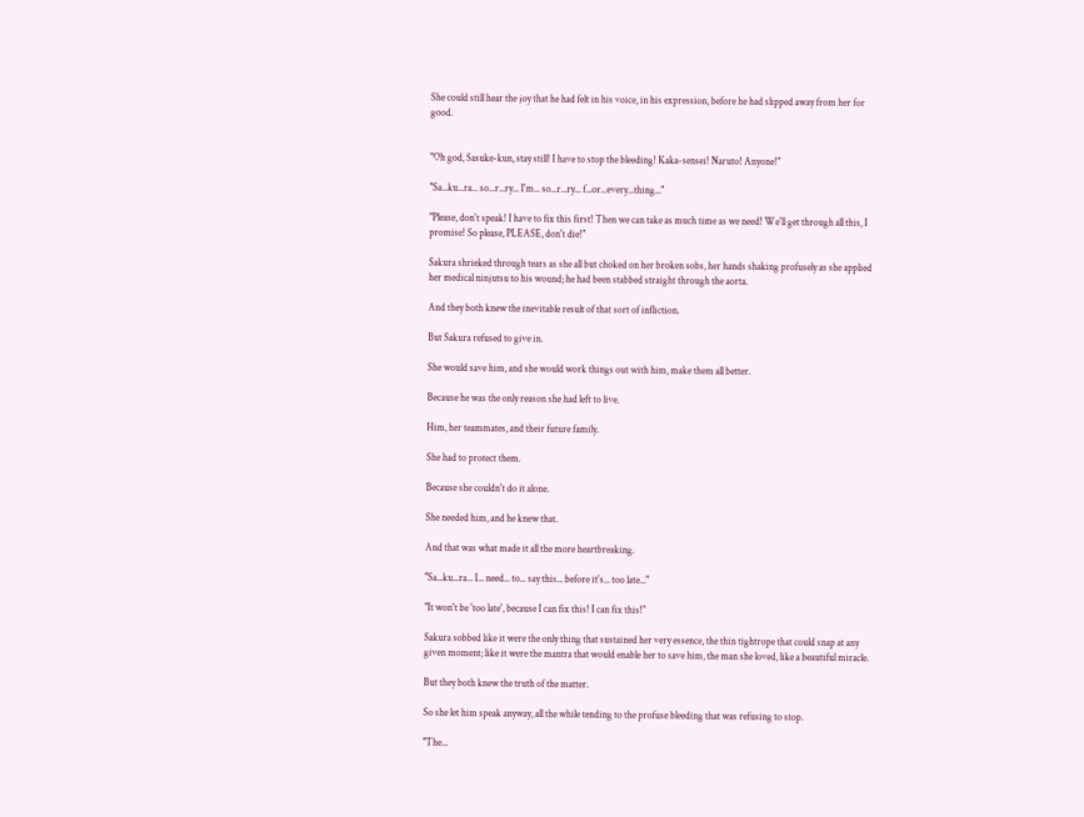She could still hear the joy that he had felt in his voice, in his expression, before he had slipped away from her for good.


"Oh god, Sasuke-kun, stay still! I have to stop the bleeding! Kaka-sensei! Naruto! Anyone!"

"Sa...ku...ra... so...r...ry... I'm... so...r...ry... f...or...every...thing..."

"Please, don't speak! I have to fix this first! Then we can take as much time as we need! We'll get through all this, I promise! So please, PLEASE, don't die!"

Sakura shrieked through tears as she all but choked on her broken sobs, her hands shaking profusely as she applied her medical ninjutsu to his wound; he had been stabbed straight through the aorta.

And they both knew the inevitable result of that sort of infliction.

But Sakura refused to give in.

She would save him, and she would work things out with him, make them all better.

Because he was the only reason she had left to live.

Him, her teammates, and their future family.

She had to protect them.

Because she couldn't do it alone.

She needed him, and he knew that.

And that was what made it all the more heartbreaking.

"Sa...ku...ra... I... need... to... say this... before it's... too late..."

"It won't be 'too late', because I can fix this! I can fix this!"

Sakura sobbed like it were the only thing that sustained her very essence, the thin tightrope that could snap at any given moment; like it were the mantra that would enable her to save him, the man she loved, like a beautiful miracle.

But they both knew the truth of the matter.

So she let him speak anyway, all the while tending to the profuse bleeding that was refusing to stop.

"The...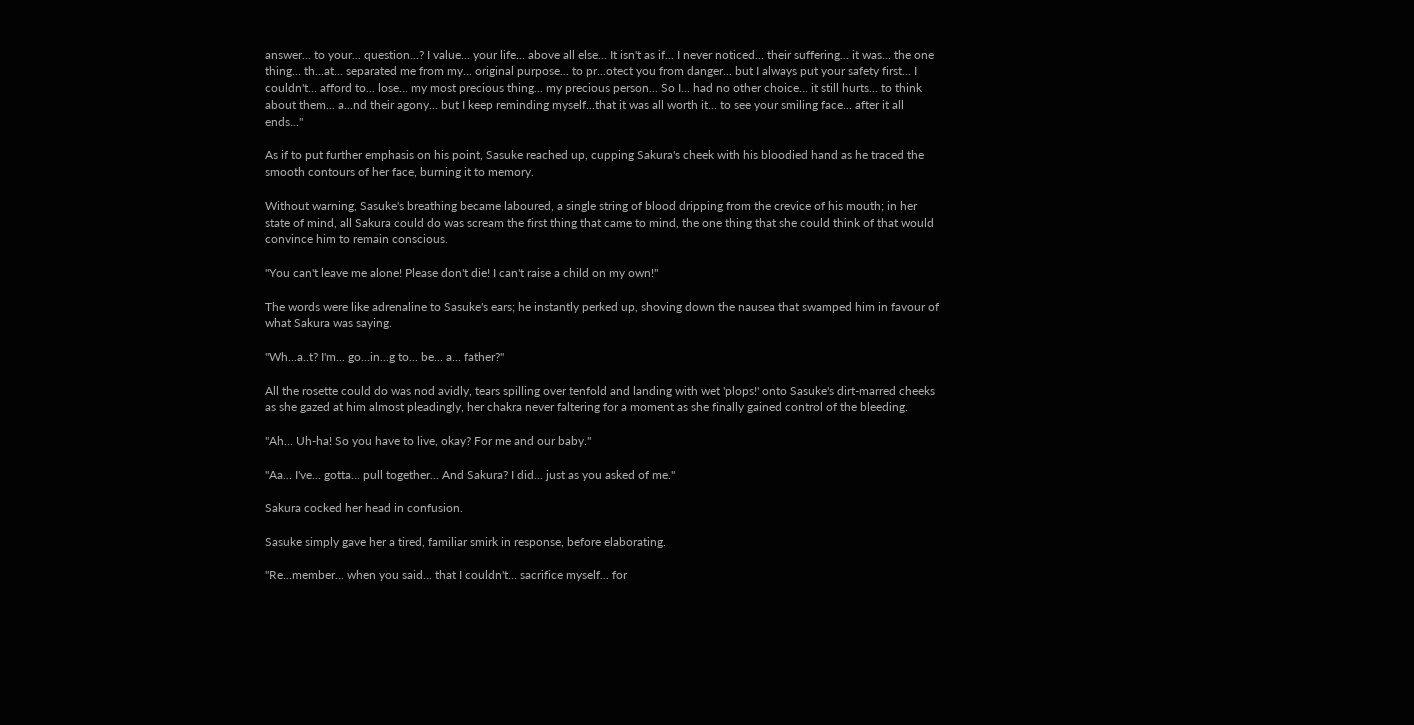answer... to your... question...? I value... your life... above all else... It isn't as if... I never noticed... their suffering... it was... the one thing... th...at... separated me from my... original purpose... to pr...otect you from danger... but I always put your safety first... I couldn't... afford to... lose... my most precious thing... my precious person... So I... had no other choice... it still hurts... to think about them... a...nd their agony... but I keep reminding myself...that it was all worth it... to see your smiling face... after it all ends..."

As if to put further emphasis on his point, Sasuke reached up, cupping Sakura's cheek with his bloodied hand as he traced the smooth contours of her face, burning it to memory.

Without warning, Sasuke's breathing became laboured, a single string of blood dripping from the crevice of his mouth; in her state of mind, all Sakura could do was scream the first thing that came to mind, the one thing that she could think of that would convince him to remain conscious.

"You can't leave me alone! Please don't die! I can't raise a child on my own!"

The words were like adrenaline to Sasuke's ears; he instantly perked up, shoving down the nausea that swamped him in favour of what Sakura was saying.

"Wh...a..t? I'm... go...in...g to... be... a... father?"

All the rosette could do was nod avidly, tears spilling over tenfold and landing with wet 'plops!' onto Sasuke's dirt-marred cheeks as she gazed at him almost pleadingly, her chakra never faltering for a moment as she finally gained control of the bleeding.

"Ah... Uh-ha! So you have to live, okay? For me and our baby."

"Aa... I've... gotta... pull together... And Sakura? I did... just as you asked of me."

Sakura cocked her head in confusion.

Sasuke simply gave her a tired, familiar smirk in response, before elaborating.

"Re...member... when you said... that I couldn't... sacrifice myself... for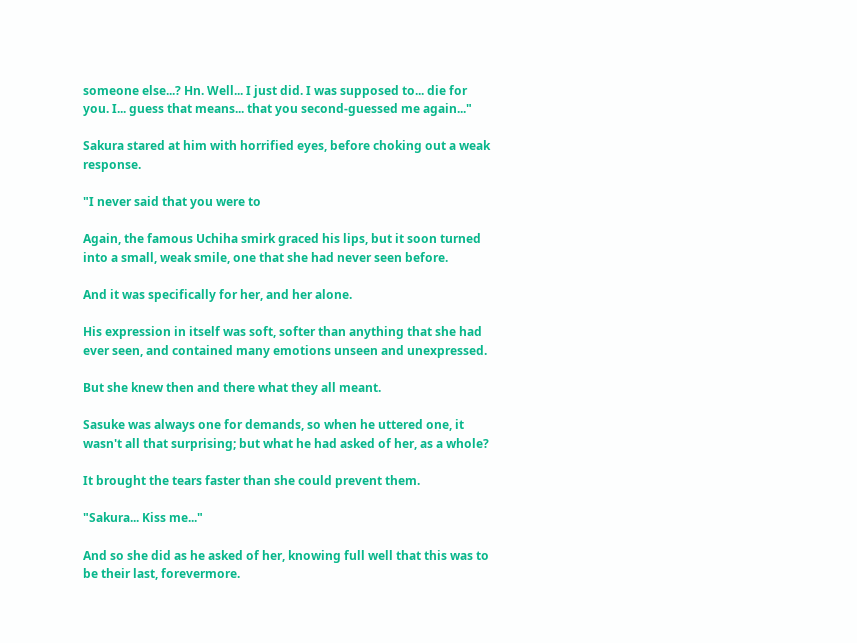someone else...? Hn. Well... I just did. I was supposed to... die for you. I... guess that means... that you second-guessed me again..."

Sakura stared at him with horrified eyes, before choking out a weak response.

"I never said that you were to

Again, the famous Uchiha smirk graced his lips, but it soon turned into a small, weak smile, one that she had never seen before.

And it was specifically for her, and her alone.

His expression in itself was soft, softer than anything that she had ever seen, and contained many emotions unseen and unexpressed.

But she knew then and there what they all meant.

Sasuke was always one for demands, so when he uttered one, it wasn't all that surprising; but what he had asked of her, as a whole?

It brought the tears faster than she could prevent them.

"Sakura... Kiss me..."

And so she did as he asked of her, knowing full well that this was to be their last, forevermore.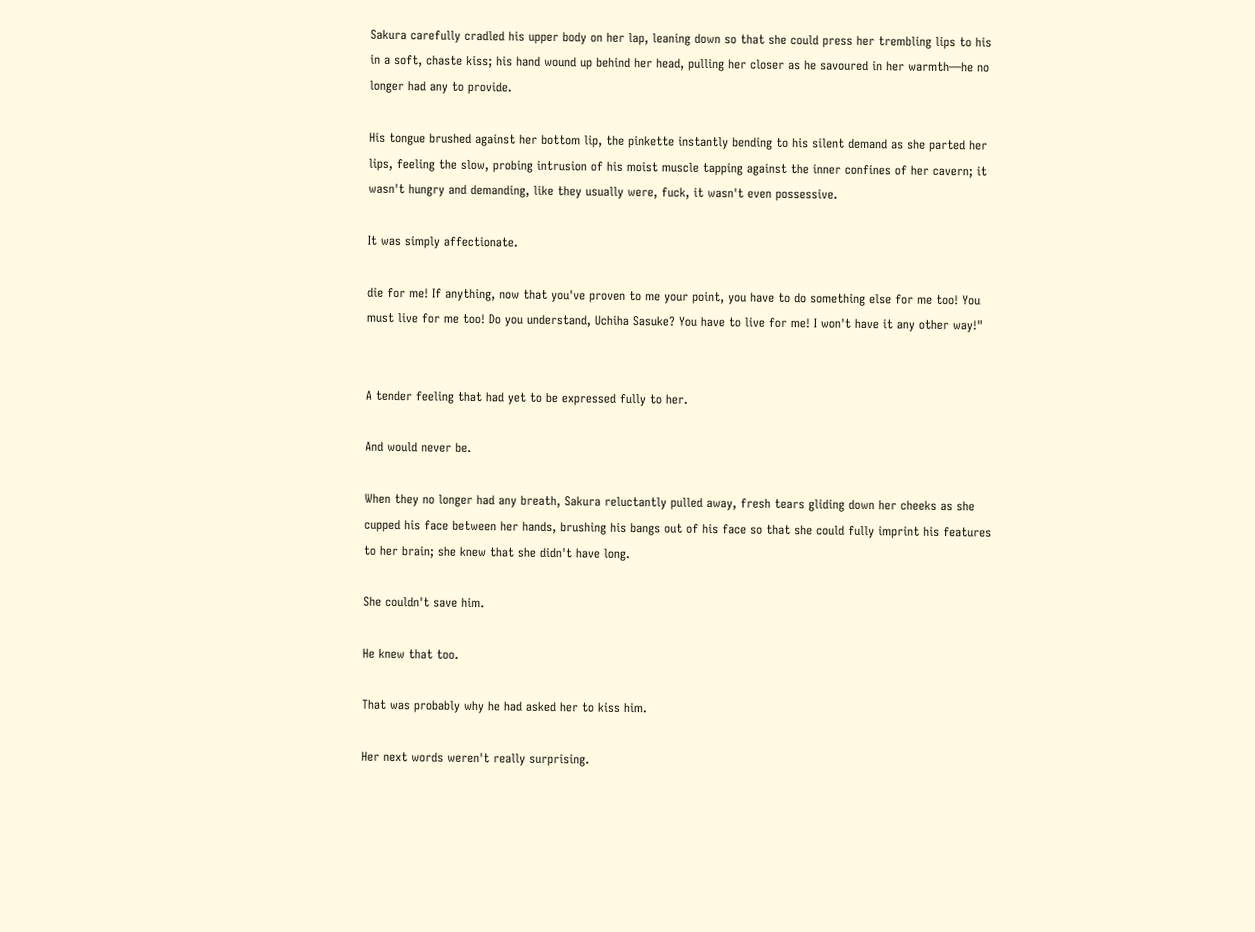Sakura carefully cradled his upper body on her lap, leaning down so that she could press her trembling lips to his in a soft, chaste kiss; his hand wound up behind her head, pulling her closer as he savoured in her warmth—he no longer had any to provide.

His tongue brushed against her bottom lip, the pinkette instantly bending to his silent demand as she parted her lips, feeling the slow, probing intrusion of his moist muscle tapping against the inner confines of her cavern; it wasn't hungry and demanding, like they usually were, fuck, it wasn't even possessive.

It was simply affectionate.

die for me! If anything, now that you've proven to me your point, you have to do something else for me too! You must live for me too! Do you understand, Uchiha Sasuke? You have to live for me! I won't have it any other way!"


A tender feeling that had yet to be expressed fully to her.

And would never be.

When they no longer had any breath, Sakura reluctantly pulled away, fresh tears gliding down her cheeks as she cupped his face between her hands, brushing his bangs out of his face so that she could fully imprint his features to her brain; she knew that she didn't have long.

She couldn't save him.

He knew that too.

That was probably why he had asked her to kiss him.

Her next words weren't really surprising.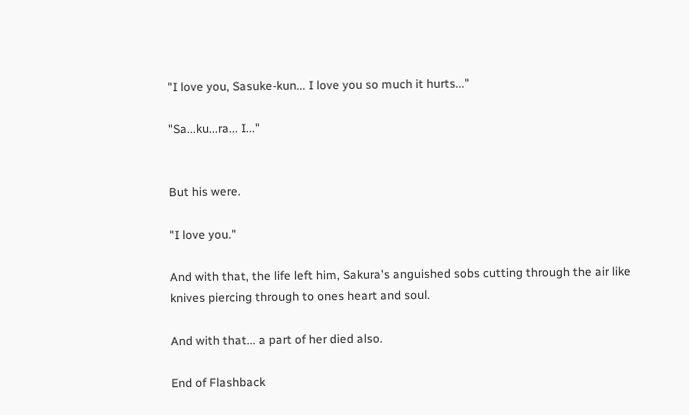"I love you, Sasuke-kun... I love you so much it hurts..."

"Sa...ku...ra... I..."


But his were.

"I love you."

And with that, the life left him, Sakura's anguished sobs cutting through the air like knives piercing through to ones heart and soul.

And with that... a part of her died also.

End of Flashback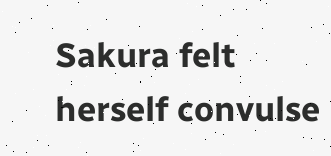Sakura felt herself convulse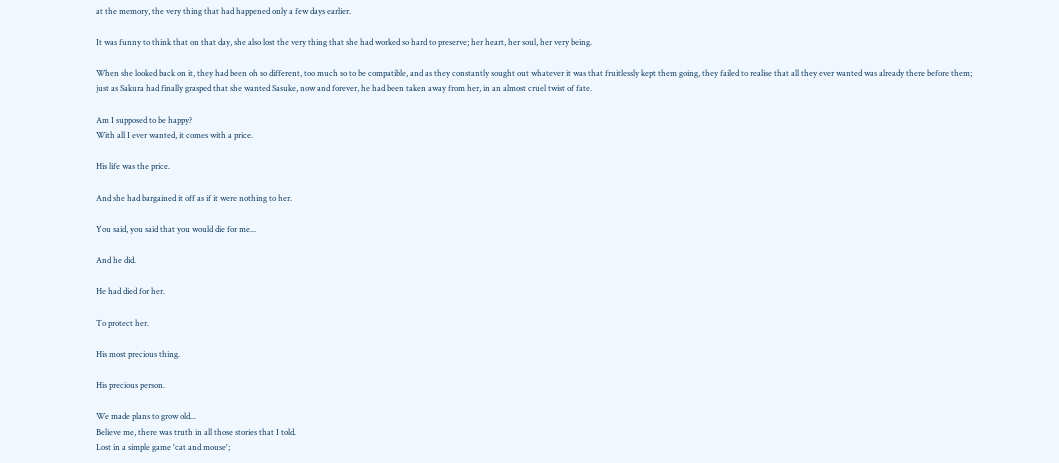at the memory, the very thing that had happened only a few days earlier.

It was funny to think that on that day, she also lost the very thing that she had worked so hard to preserve; her heart, her soul, her very being.

When she looked back on it, they had been oh so different, too much so to be compatible, and as they constantly sought out whatever it was that fruitlessly kept them going, they failed to realise that all they ever wanted was already there before them; just as Sakura had finally grasped that she wanted Sasuke, now and forever, he had been taken away from her, in an almost cruel twist of fate.

Am I supposed to be happy?
With all I ever wanted, it comes with a price.

His life was the price.

And she had bargained it off as if it were nothing to her.

You said, you said that you would die for me...

And he did.

He had died for her.

To protect her.

His most precious thing.

His precious person.

We made plans to grow old...
Believe me, there was truth in all those stories that I told.
Lost in a simple game 'cat and mouse';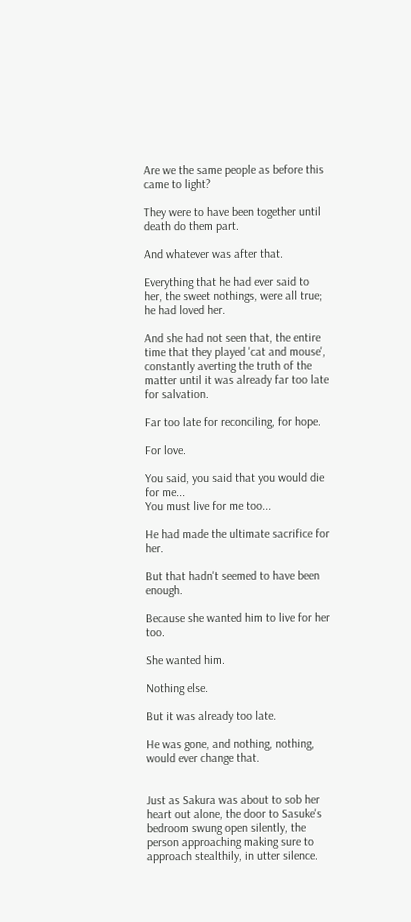Are we the same people as before this came to light?

They were to have been together until death do them part.

And whatever was after that.

Everything that he had ever said to her, the sweet nothings, were all true; he had loved her.

And she had not seen that, the entire time that they played 'cat and mouse', constantly averting the truth of the matter until it was already far too late for salvation.

Far too late for reconciling, for hope.

For love.

You said, you said that you would die for me...
You must live for me too...

He had made the ultimate sacrifice for her.

But that hadn't seemed to have been enough.

Because she wanted him to live for her too.

She wanted him.

Nothing else.

But it was already too late.

He was gone, and nothing, nothing, would ever change that.


Just as Sakura was about to sob her heart out alone, the door to Sasuke's bedroom swung open silently, the person approaching making sure to approach stealthily, in utter silence.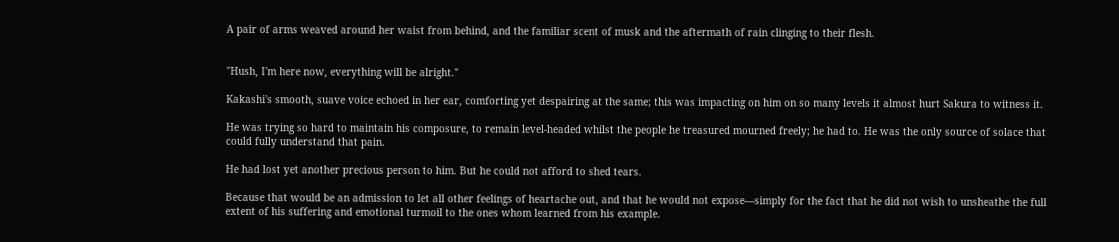A pair of arms weaved around her waist from behind, and the familiar scent of musk and the aftermath of rain clinging to their flesh.


"Hush, I'm here now, everything will be alright."

Kakashi's smooth, suave voice echoed in her ear, comforting yet despairing at the same; this was impacting on him on so many levels it almost hurt Sakura to witness it.

He was trying so hard to maintain his composure, to remain level-headed whilst the people he treasured mourned freely; he had to. He was the only source of solace that could fully understand that pain.

He had lost yet another precious person to him. But he could not afford to shed tears.

Because that would be an admission to let all other feelings of heartache out, and that he would not expose—simply for the fact that he did not wish to unsheathe the full extent of his suffering and emotional turmoil to the ones whom learned from his example.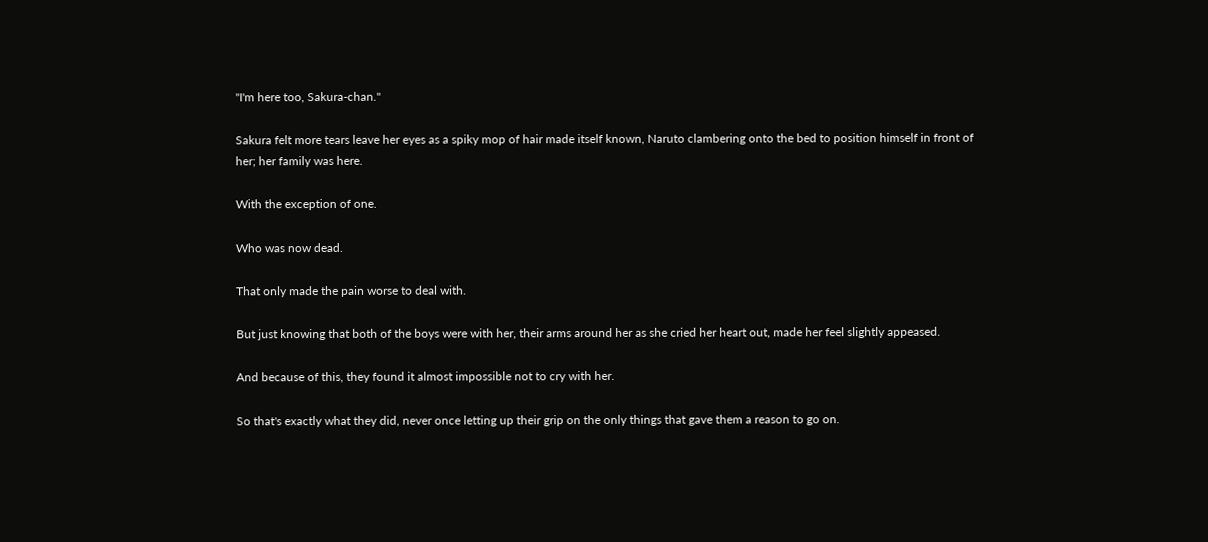"I'm here too, Sakura-chan."

Sakura felt more tears leave her eyes as a spiky mop of hair made itself known, Naruto clambering onto the bed to position himself in front of her; her family was here.

With the exception of one.

Who was now dead.

That only made the pain worse to deal with.

But just knowing that both of the boys were with her, their arms around her as she cried her heart out, made her feel slightly appeased.

And because of this, they found it almost impossible not to cry with her.

So that's exactly what they did, never once letting up their grip on the only things that gave them a reason to go on.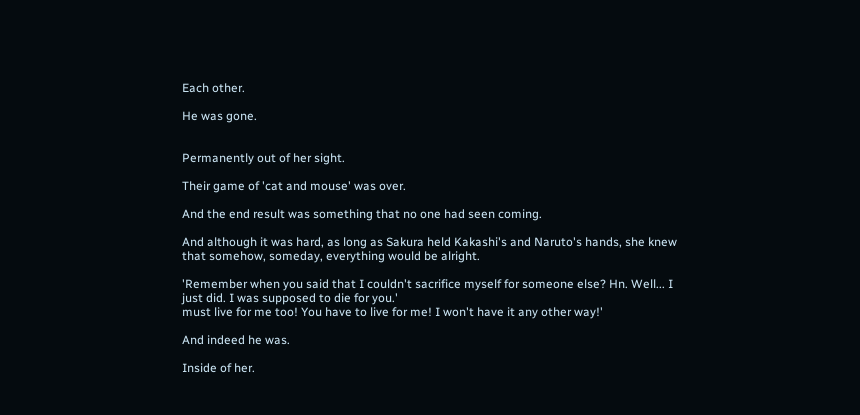Each other.

He was gone.


Permanently out of her sight.

Their game of 'cat and mouse' was over.

And the end result was something that no one had seen coming.

And although it was hard, as long as Sakura held Kakashi's and Naruto's hands, she knew that somehow, someday, everything would be alright.

'Remember when you said that I couldn't sacrifice myself for someone else? Hn. Well... I just did. I was supposed to die for you.'
must live for me too! You have to live for me! I won't have it any other way!'

And indeed he was.

Inside of her.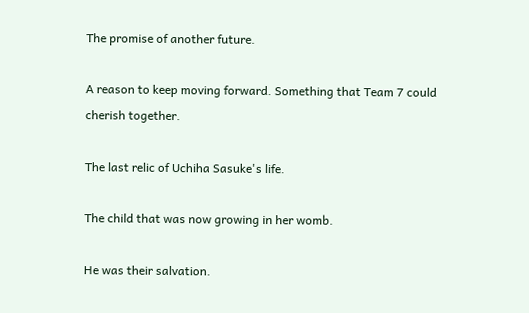The promise of another future.

A reason to keep moving forward. Something that Team 7 could cherish together.

The last relic of Uchiha Sasuke's life.

The child that was now growing in her womb.

He was their salvation.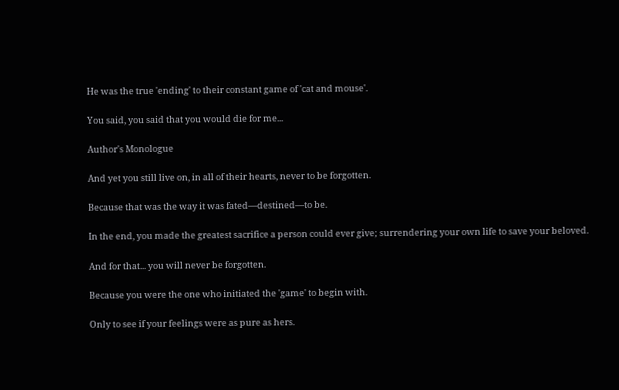He was the true 'ending' to their constant game of 'cat and mouse'.

You said, you said that you would die for me...

Author's Monologue

And yet you still live on, in all of their hearts, never to be forgotten.

Because that was the way it was fated—destined—to be.

In the end, you made the greatest sacrifice a person could ever give; surrendering your own life to save your beloved.

And for that... you will never be forgotten.

Because you were the one who initiated the 'game' to begin with.

Only to see if your feelings were as pure as hers.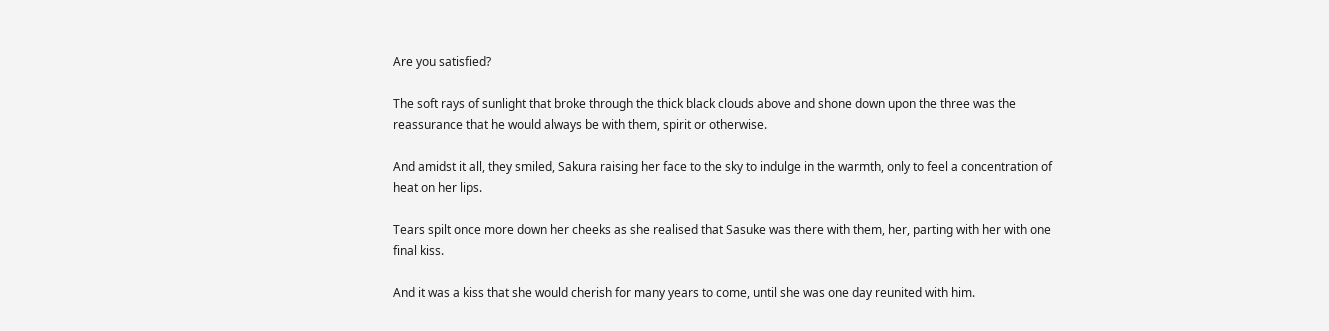Are you satisfied?

The soft rays of sunlight that broke through the thick black clouds above and shone down upon the three was the reassurance that he would always be with them, spirit or otherwise.

And amidst it all, they smiled, Sakura raising her face to the sky to indulge in the warmth, only to feel a concentration of heat on her lips.

Tears spilt once more down her cheeks as she realised that Sasuke was there with them, her, parting with her with one final kiss.

And it was a kiss that she would cherish for many years to come, until she was one day reunited with him.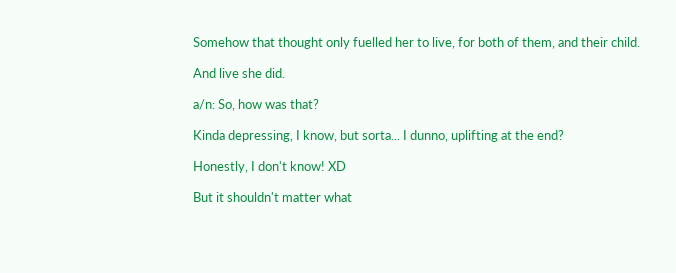Somehow that thought only fuelled her to live, for both of them, and their child.

And live she did.

a/n: So, how was that?

Kinda depressing, I know, but sorta... I dunno, uplifting at the end?

Honestly, I don't know! XD

But it shouldn't matter what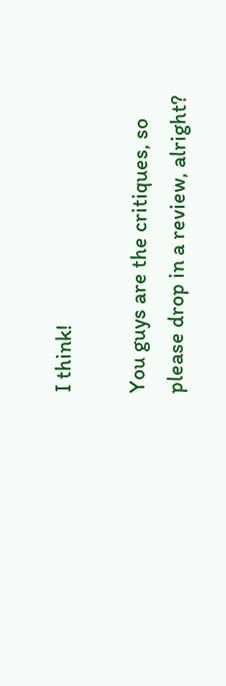I think!

You guys are the critiques, so please drop in a review, alright?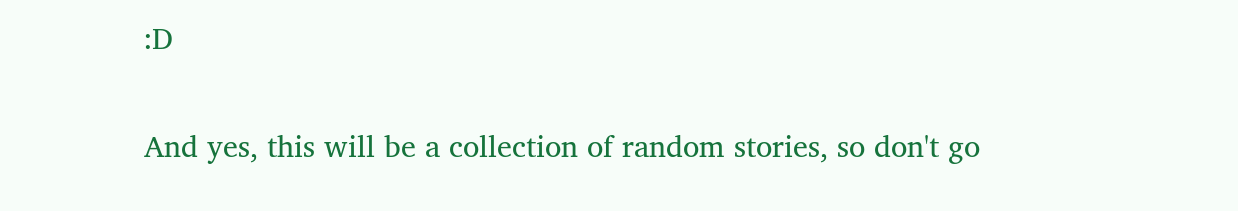:D

And yes, this will be a collection of random stories, so don't go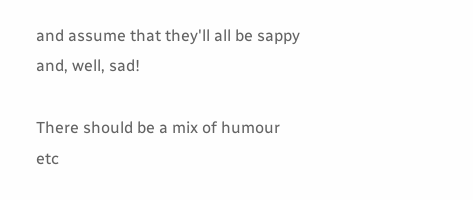and assume that they'll all be sappy and, well, sad!

There should be a mix of humour etc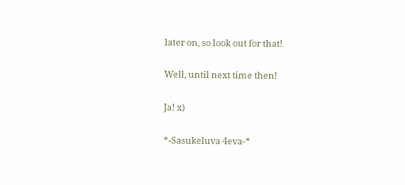later on, so look out for that!

Well, until next time then!

Ja! x)

*-Sasukeluva 4eva-*